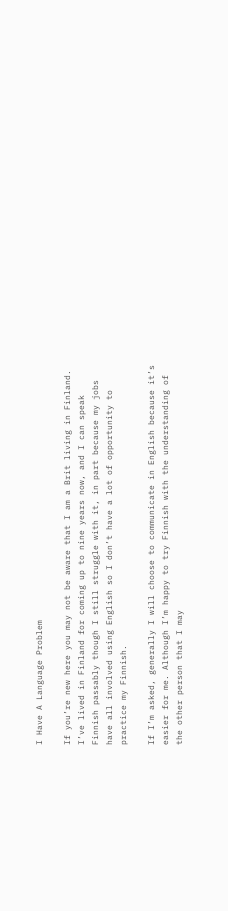I Have A Language Problem

If you’re new here you may not be aware that I am a Brit living in Finland. I’ve lived in Finland for coming up to nine years now, and I can speak Finnish passably though I still struggle with it, in part because my jobs have all involved using English so I don’t have a lot of opportunity to practice my Finnish.

If I’m asked, generally I will choose to communicate in English because it’s easier for me. Although I’m happy to try Finnish with the understanding of the other person that I may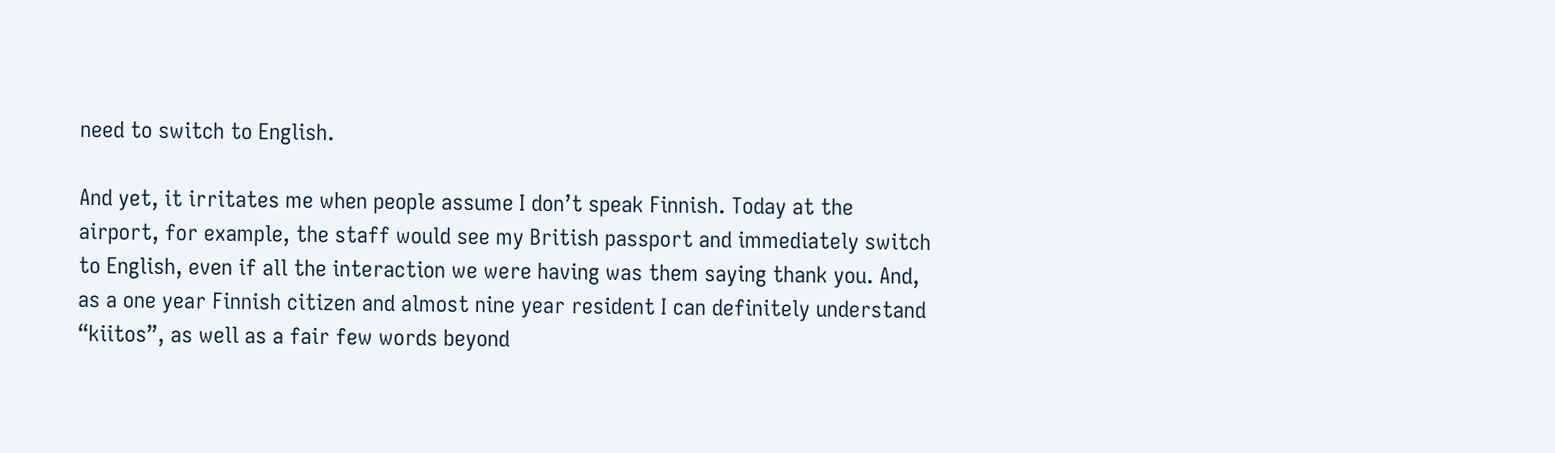need to switch to English.

And yet, it irritates me when people assume I don’t speak Finnish. Today at the airport, for example, the staff would see my British passport and immediately switch to English, even if all the interaction we were having was them saying thank you. And, as a one year Finnish citizen and almost nine year resident I can definitely understand “kiitos”, as well as a fair few words beyond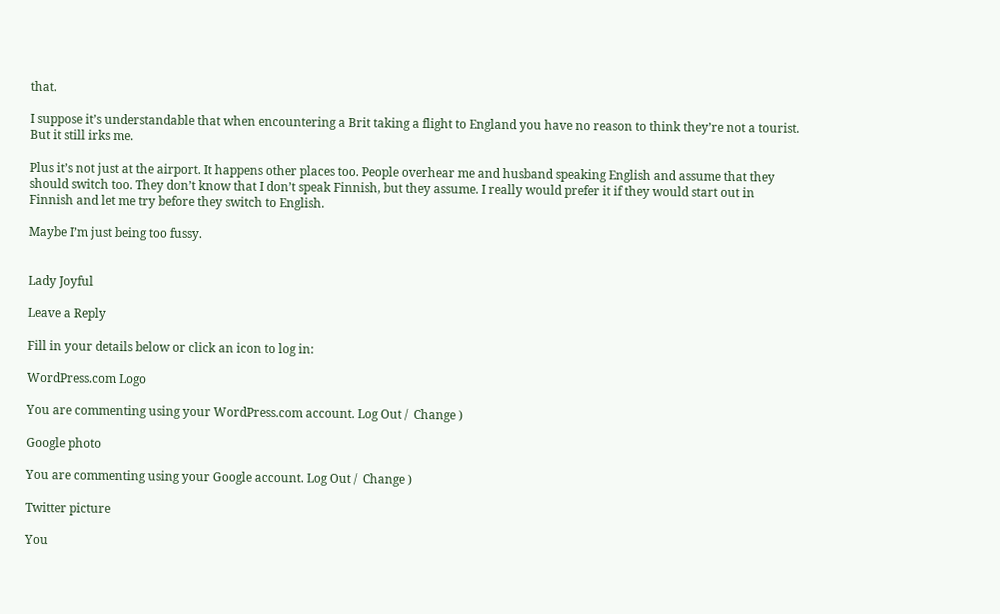that.

I suppose it’s understandable that when encountering a Brit taking a flight to England you have no reason to think they’re not a tourist. But it still irks me.

Plus it’s not just at the airport. It happens other places too. People overhear me and husband speaking English and assume that they should switch too. They don’t know that I don’t speak Finnish, but they assume. I really would prefer it if they would start out in Finnish and let me try before they switch to English.

Maybe I’m just being too fussy.


Lady Joyful

Leave a Reply

Fill in your details below or click an icon to log in:

WordPress.com Logo

You are commenting using your WordPress.com account. Log Out /  Change )

Google photo

You are commenting using your Google account. Log Out /  Change )

Twitter picture

You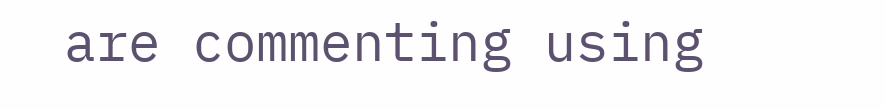are commenting using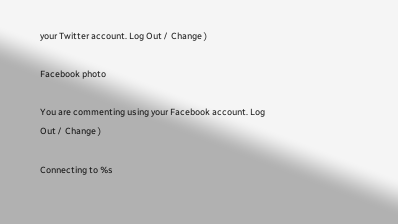your Twitter account. Log Out /  Change )

Facebook photo

You are commenting using your Facebook account. Log Out /  Change )

Connecting to %s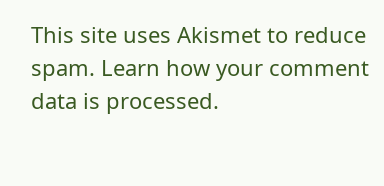This site uses Akismet to reduce spam. Learn how your comment data is processed.